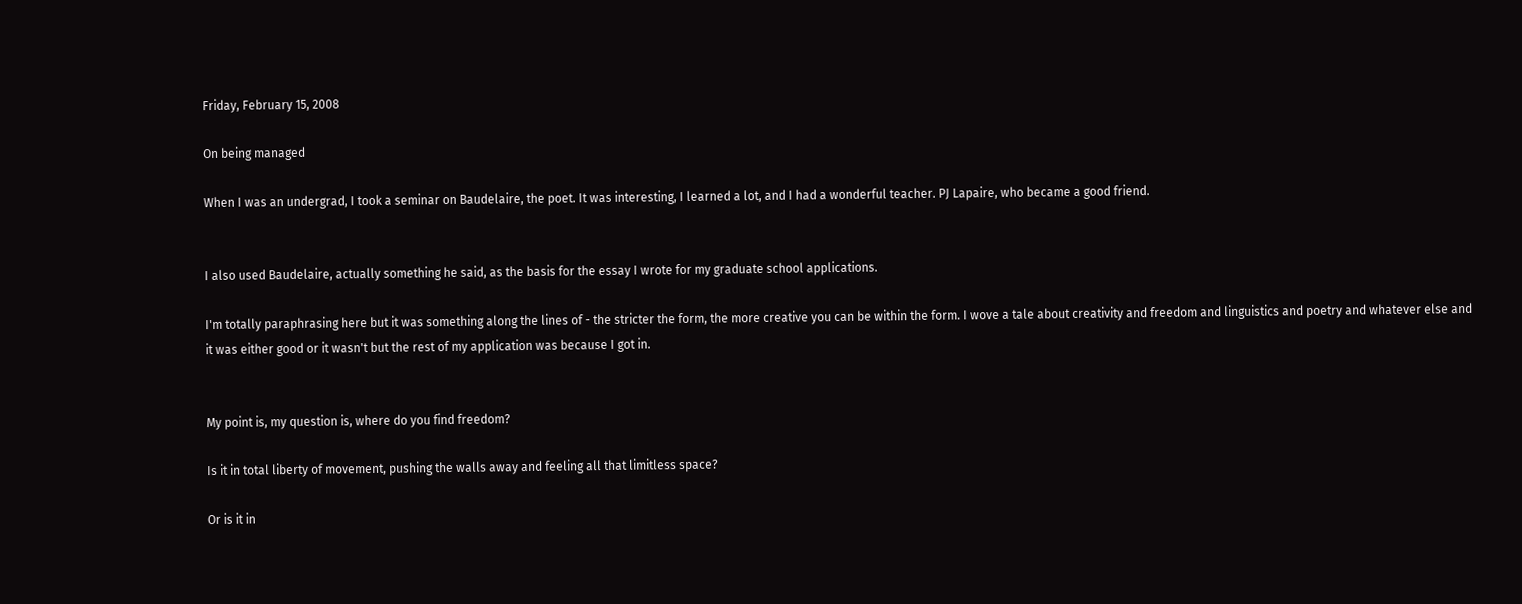Friday, February 15, 2008

On being managed

When I was an undergrad, I took a seminar on Baudelaire, the poet. It was interesting, I learned a lot, and I had a wonderful teacher. PJ Lapaire, who became a good friend.


I also used Baudelaire, actually something he said, as the basis for the essay I wrote for my graduate school applications.

I'm totally paraphrasing here but it was something along the lines of - the stricter the form, the more creative you can be within the form. I wove a tale about creativity and freedom and linguistics and poetry and whatever else and it was either good or it wasn't but the rest of my application was because I got in.


My point is, my question is, where do you find freedom?

Is it in total liberty of movement, pushing the walls away and feeling all that limitless space?

Or is it in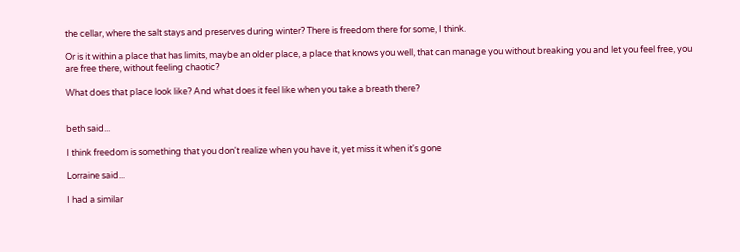the cellar, where the salt stays and preserves during winter? There is freedom there for some, I think.

Or is it within a place that has limits, maybe an older place, a place that knows you well, that can manage you without breaking you and let you feel free, you are free there, without feeling chaotic?

What does that place look like? And what does it feel like when you take a breath there?


beth said...

I think freedom is something that you don't realize when you have it, yet miss it when it's gone

Lorraine said...

I had a similar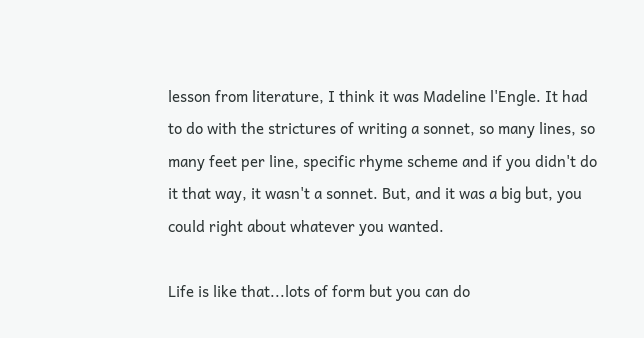lesson from literature, I think it was Madeline l'Engle. It had to do with the strictures of writing a sonnet, so many lines, so many feet per line, specific rhyme scheme and if you didn't do it that way, it wasn't a sonnet. But, and it was a big but, you could right about whatever you wanted.

Life is like that...lots of form but you can do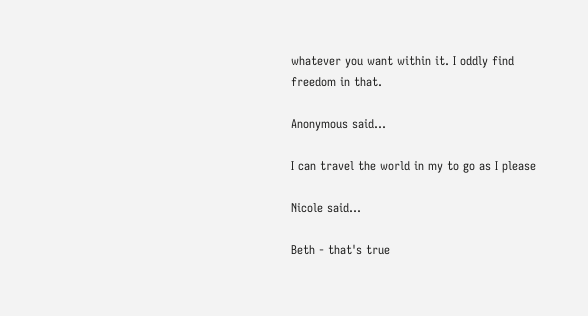whatever you want within it. I oddly find freedom in that.

Anonymous said...

I can travel the world in my to go as I please

Nicole said...

Beth - that's true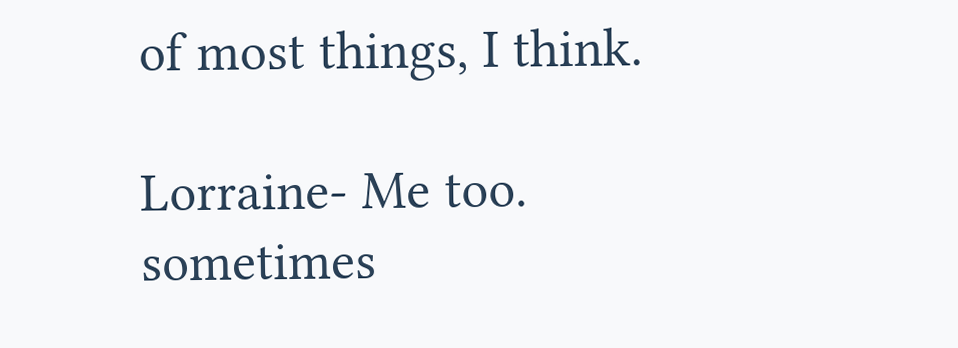of most things, I think.

Lorraine- Me too. sometimes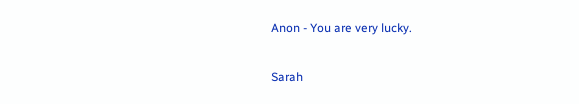Anon - You are very lucky.

Sarah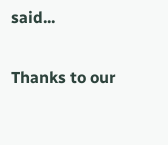said...

Thanks to our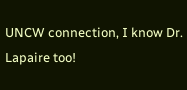UNCW connection, I know Dr. Lapaire too!